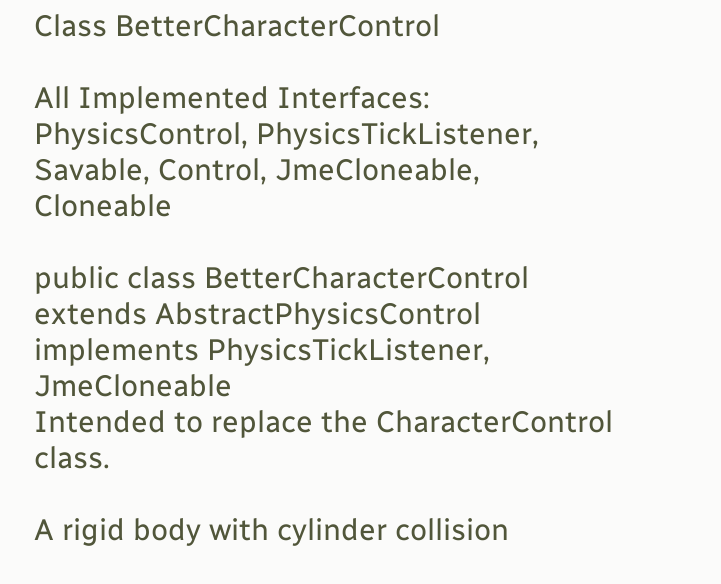Class BetterCharacterControl

All Implemented Interfaces:
PhysicsControl, PhysicsTickListener, Savable, Control, JmeCloneable, Cloneable

public class BetterCharacterControl extends AbstractPhysicsControl implements PhysicsTickListener, JmeCloneable
Intended to replace the CharacterControl class.

A rigid body with cylinder collision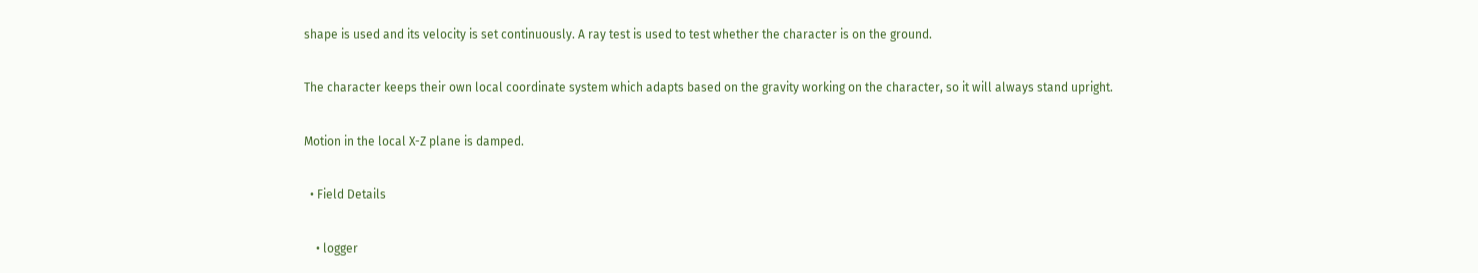shape is used and its velocity is set continuously. A ray test is used to test whether the character is on the ground.

The character keeps their own local coordinate system which adapts based on the gravity working on the character, so it will always stand upright.

Motion in the local X-Z plane is damped.

  • Field Details

    • logger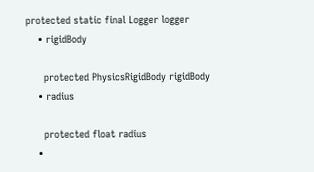protected static final Logger logger
    • rigidBody

      protected PhysicsRigidBody rigidBody
    • radius

      protected float radius
    •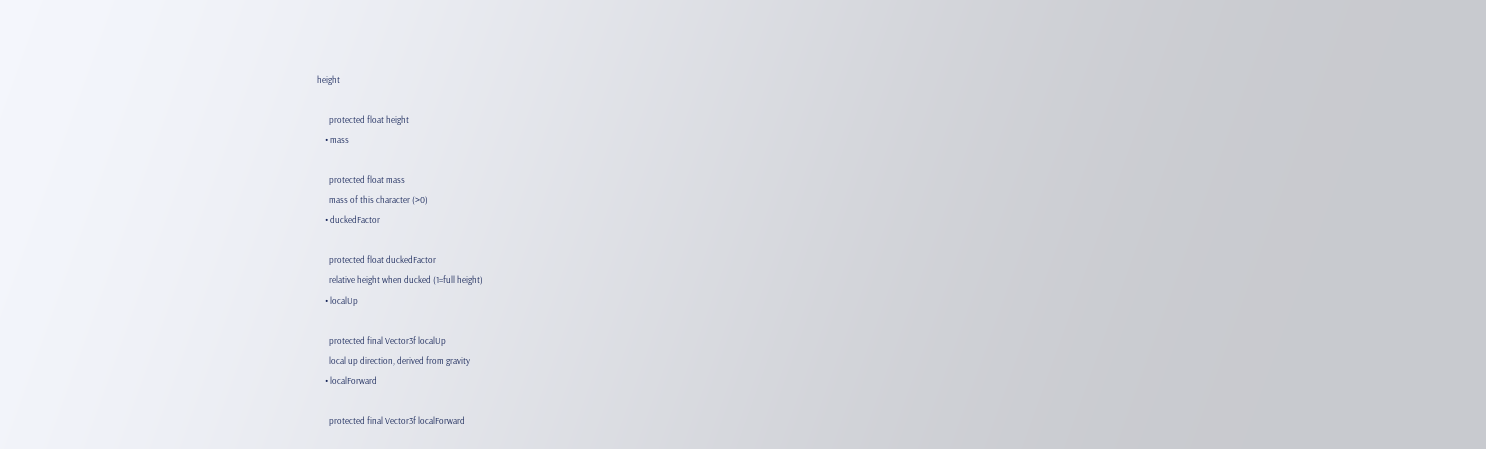height

      protected float height
    • mass

      protected float mass
      mass of this character (>0)
    • duckedFactor

      protected float duckedFactor
      relative height when ducked (1=full height)
    • localUp

      protected final Vector3f localUp
      local up direction, derived from gravity
    • localForward

      protected final Vector3f localForward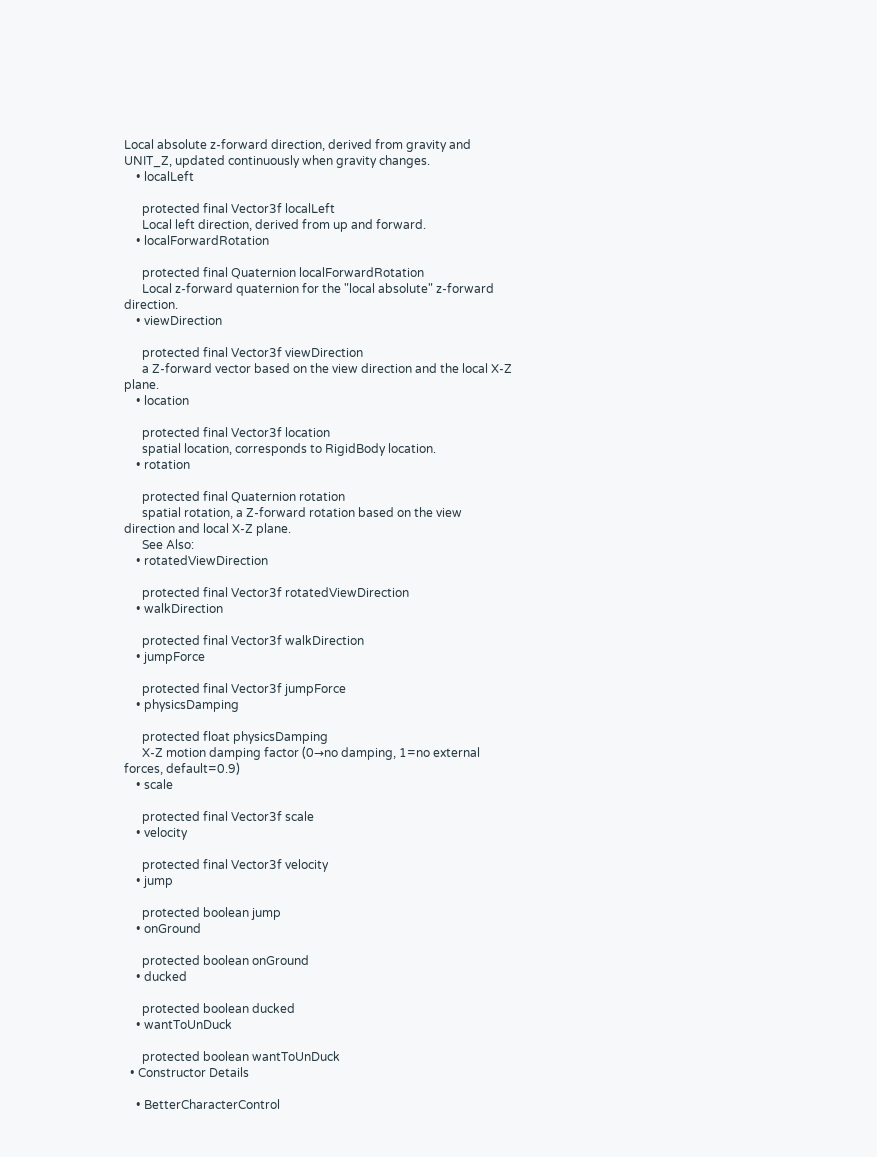Local absolute z-forward direction, derived from gravity and UNIT_Z, updated continuously when gravity changes.
    • localLeft

      protected final Vector3f localLeft
      Local left direction, derived from up and forward.
    • localForwardRotation

      protected final Quaternion localForwardRotation
      Local z-forward quaternion for the "local absolute" z-forward direction.
    • viewDirection

      protected final Vector3f viewDirection
      a Z-forward vector based on the view direction and the local X-Z plane.
    • location

      protected final Vector3f location
      spatial location, corresponds to RigidBody location.
    • rotation

      protected final Quaternion rotation
      spatial rotation, a Z-forward rotation based on the view direction and local X-Z plane.
      See Also:
    • rotatedViewDirection

      protected final Vector3f rotatedViewDirection
    • walkDirection

      protected final Vector3f walkDirection
    • jumpForce

      protected final Vector3f jumpForce
    • physicsDamping

      protected float physicsDamping
      X-Z motion damping factor (0→no damping, 1=no external forces, default=0.9)
    • scale

      protected final Vector3f scale
    • velocity

      protected final Vector3f velocity
    • jump

      protected boolean jump
    • onGround

      protected boolean onGround
    • ducked

      protected boolean ducked
    • wantToUnDuck

      protected boolean wantToUnDuck
  • Constructor Details

    • BetterCharacterControl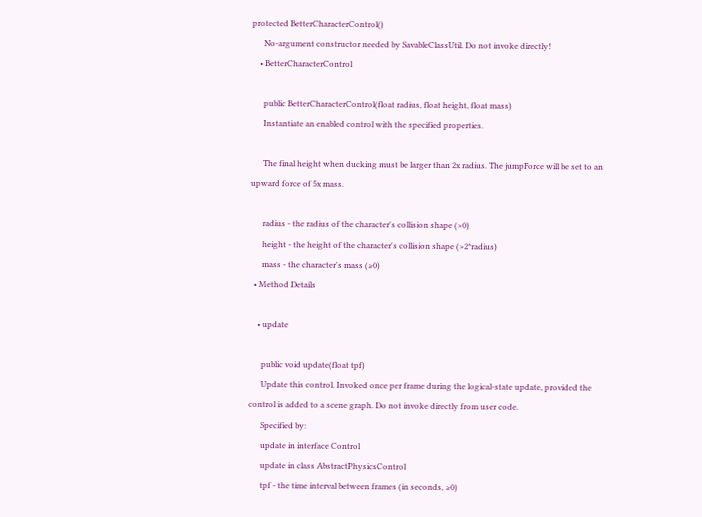protected BetterCharacterControl()
      No-argument constructor needed by SavableClassUtil. Do not invoke directly!
    • BetterCharacterControl

      public BetterCharacterControl(float radius, float height, float mass)
      Instantiate an enabled control with the specified properties.

      The final height when ducking must be larger than 2x radius. The jumpForce will be set to an upward force of 5x mass.

      radius - the radius of the character's collision shape (>0)
      height - the height of the character's collision shape (>2*radius)
      mass - the character's mass (≥0)
  • Method Details

    • update

      public void update(float tpf)
      Update this control. Invoked once per frame during the logical-state update, provided the control is added to a scene graph. Do not invoke directly from user code.
      Specified by:
      update in interface Control
      update in class AbstractPhysicsControl
      tpf - the time interval between frames (in seconds, ≥0)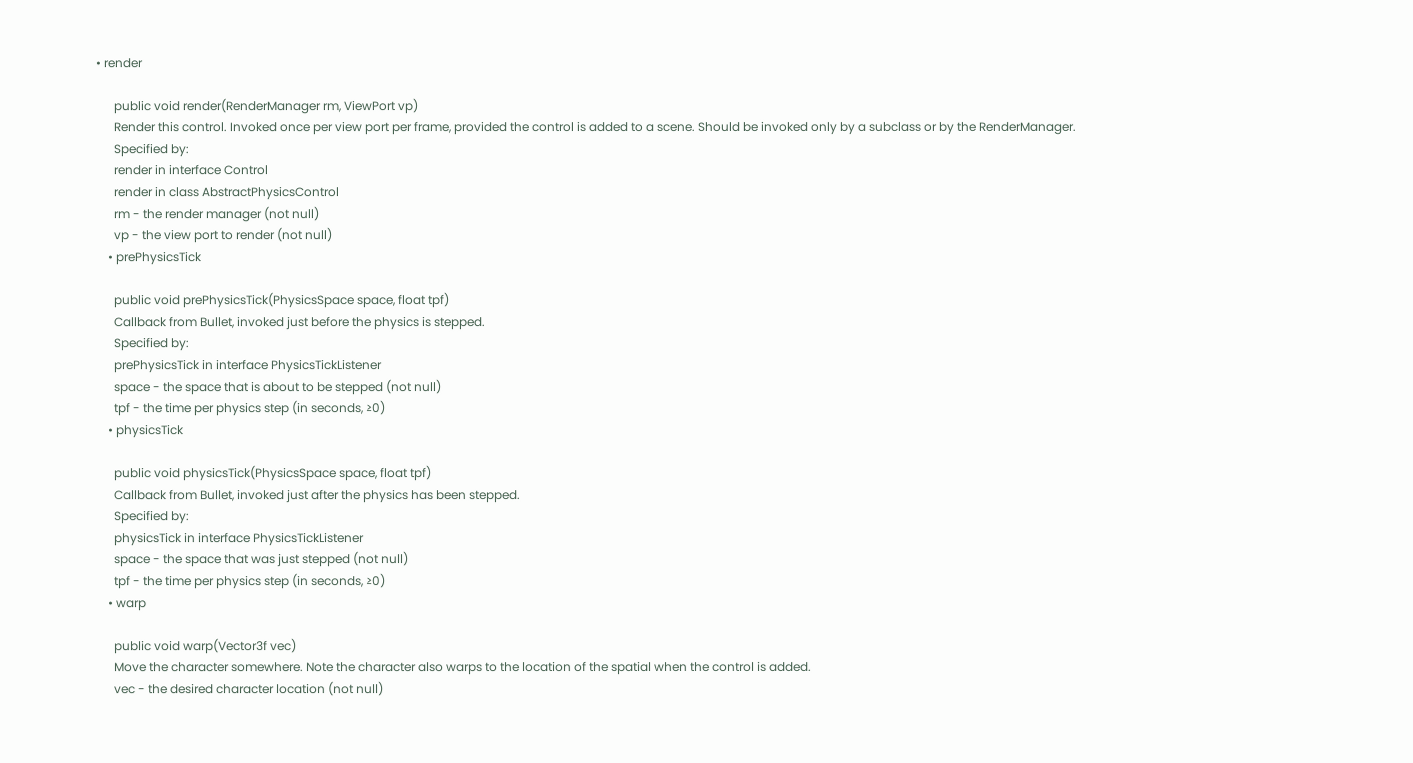• render

      public void render(RenderManager rm, ViewPort vp)
      Render this control. Invoked once per view port per frame, provided the control is added to a scene. Should be invoked only by a subclass or by the RenderManager.
      Specified by:
      render in interface Control
      render in class AbstractPhysicsControl
      rm - the render manager (not null)
      vp - the view port to render (not null)
    • prePhysicsTick

      public void prePhysicsTick(PhysicsSpace space, float tpf)
      Callback from Bullet, invoked just before the physics is stepped.
      Specified by:
      prePhysicsTick in interface PhysicsTickListener
      space - the space that is about to be stepped (not null)
      tpf - the time per physics step (in seconds, ≥0)
    • physicsTick

      public void physicsTick(PhysicsSpace space, float tpf)
      Callback from Bullet, invoked just after the physics has been stepped.
      Specified by:
      physicsTick in interface PhysicsTickListener
      space - the space that was just stepped (not null)
      tpf - the time per physics step (in seconds, ≥0)
    • warp

      public void warp(Vector3f vec)
      Move the character somewhere. Note the character also warps to the location of the spatial when the control is added.
      vec - the desired character location (not null)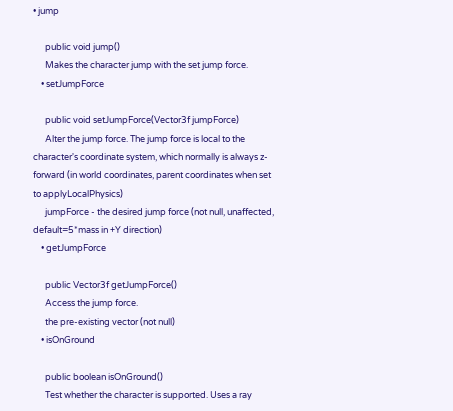• jump

      public void jump()
      Makes the character jump with the set jump force.
    • setJumpForce

      public void setJumpForce(Vector3f jumpForce)
      Alter the jump force. The jump force is local to the character's coordinate system, which normally is always z-forward (in world coordinates, parent coordinates when set to applyLocalPhysics)
      jumpForce - the desired jump force (not null, unaffected, default=5*mass in +Y direction)
    • getJumpForce

      public Vector3f getJumpForce()
      Access the jump force.
      the pre-existing vector (not null)
    • isOnGround

      public boolean isOnGround()
      Test whether the character is supported. Uses a ray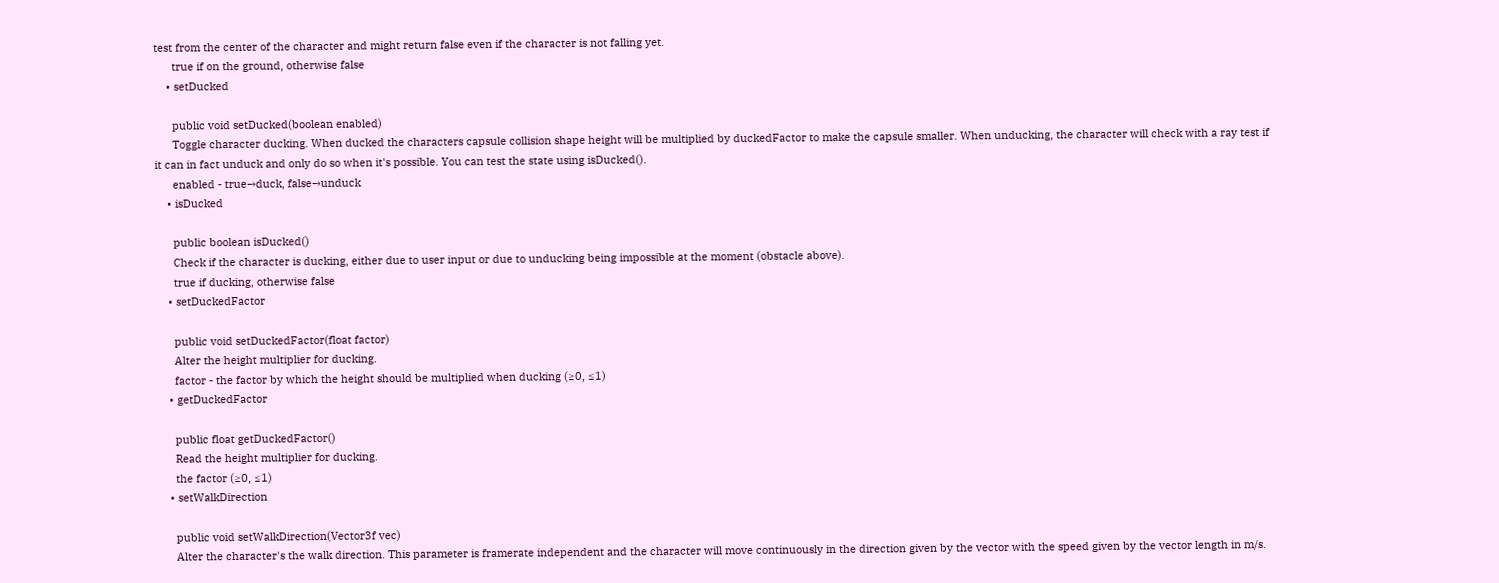test from the center of the character and might return false even if the character is not falling yet.
      true if on the ground, otherwise false
    • setDucked

      public void setDucked(boolean enabled)
      Toggle character ducking. When ducked the characters capsule collision shape height will be multiplied by duckedFactor to make the capsule smaller. When unducking, the character will check with a ray test if it can in fact unduck and only do so when it's possible. You can test the state using isDucked().
      enabled - true→duck, false→unduck
    • isDucked

      public boolean isDucked()
      Check if the character is ducking, either due to user input or due to unducking being impossible at the moment (obstacle above).
      true if ducking, otherwise false
    • setDuckedFactor

      public void setDuckedFactor(float factor)
      Alter the height multiplier for ducking.
      factor - the factor by which the height should be multiplied when ducking (≥0, ≤1)
    • getDuckedFactor

      public float getDuckedFactor()
      Read the height multiplier for ducking.
      the factor (≥0, ≤1)
    • setWalkDirection

      public void setWalkDirection(Vector3f vec)
      Alter the character's the walk direction. This parameter is framerate independent and the character will move continuously in the direction given by the vector with the speed given by the vector length in m/s.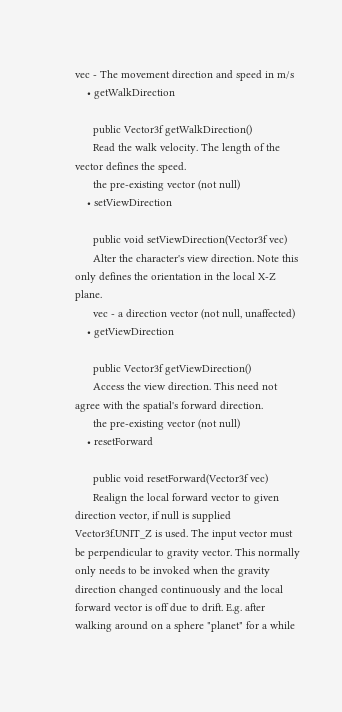vec - The movement direction and speed in m/s
    • getWalkDirection

      public Vector3f getWalkDirection()
      Read the walk velocity. The length of the vector defines the speed.
      the pre-existing vector (not null)
    • setViewDirection

      public void setViewDirection(Vector3f vec)
      Alter the character's view direction. Note this only defines the orientation in the local X-Z plane.
      vec - a direction vector (not null, unaffected)
    • getViewDirection

      public Vector3f getViewDirection()
      Access the view direction. This need not agree with the spatial's forward direction.
      the pre-existing vector (not null)
    • resetForward

      public void resetForward(Vector3f vec)
      Realign the local forward vector to given direction vector, if null is supplied Vector3f.UNIT_Z is used. The input vector must be perpendicular to gravity vector. This normally only needs to be invoked when the gravity direction changed continuously and the local forward vector is off due to drift. E.g. after walking around on a sphere "planet" for a while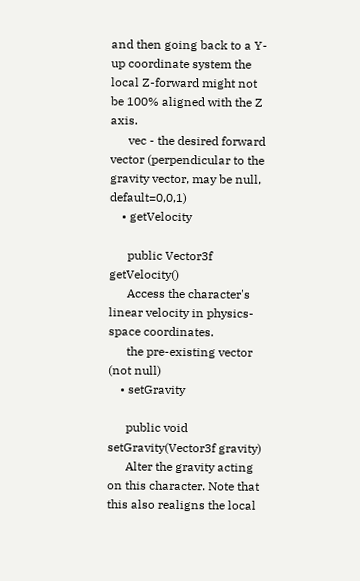and then going back to a Y-up coordinate system the local Z-forward might not be 100% aligned with the Z axis.
      vec - the desired forward vector (perpendicular to the gravity vector, may be null, default=0,0,1)
    • getVelocity

      public Vector3f getVelocity()
      Access the character's linear velocity in physics-space coordinates.
      the pre-existing vector (not null)
    • setGravity

      public void setGravity(Vector3f gravity)
      Alter the gravity acting on this character. Note that this also realigns the local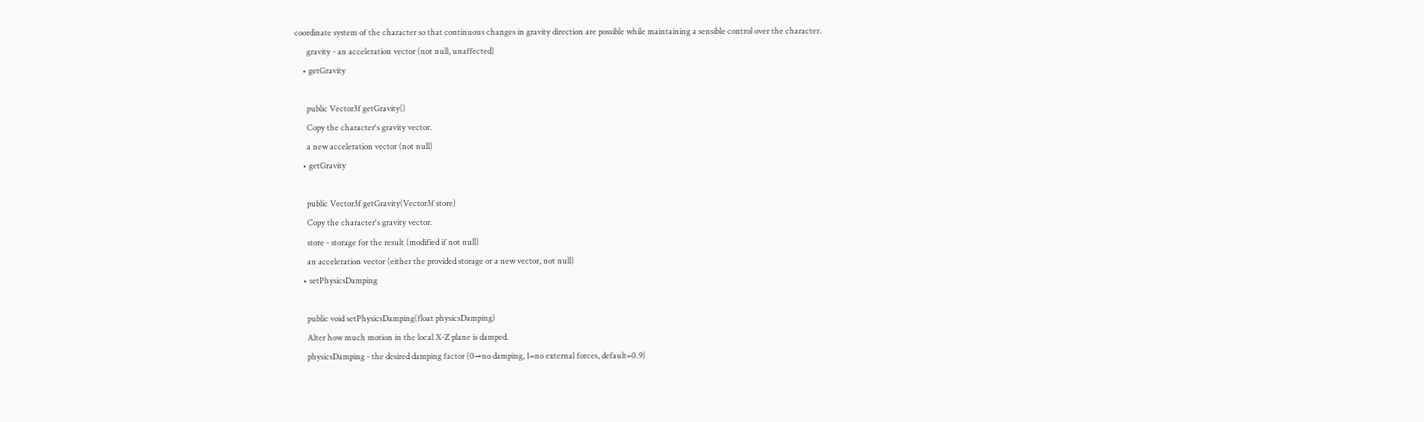coordinate system of the character so that continuous changes in gravity direction are possible while maintaining a sensible control over the character.
      gravity - an acceleration vector (not null, unaffected)
    • getGravity

      public Vector3f getGravity()
      Copy the character's gravity vector.
      a new acceleration vector (not null)
    • getGravity

      public Vector3f getGravity(Vector3f store)
      Copy the character's gravity vector.
      store - storage for the result (modified if not null)
      an acceleration vector (either the provided storage or a new vector, not null)
    • setPhysicsDamping

      public void setPhysicsDamping(float physicsDamping)
      Alter how much motion in the local X-Z plane is damped.
      physicsDamping - the desired damping factor (0→no damping, 1=no external forces, default=0.9)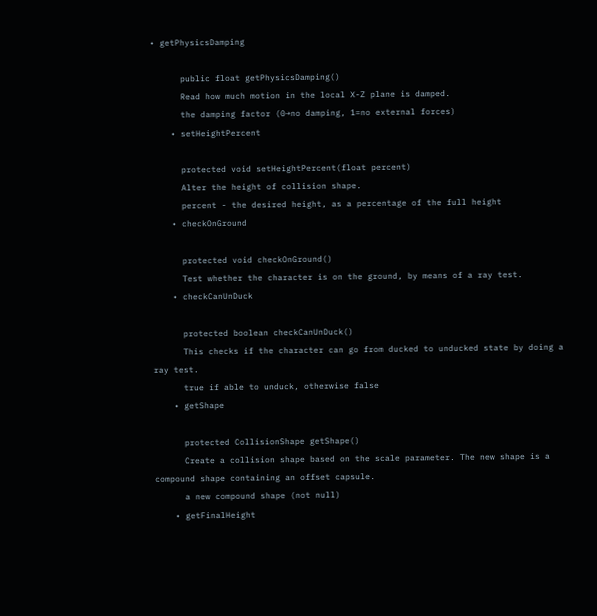• getPhysicsDamping

      public float getPhysicsDamping()
      Read how much motion in the local X-Z plane is damped.
      the damping factor (0→no damping, 1=no external forces)
    • setHeightPercent

      protected void setHeightPercent(float percent)
      Alter the height of collision shape.
      percent - the desired height, as a percentage of the full height
    • checkOnGround

      protected void checkOnGround()
      Test whether the character is on the ground, by means of a ray test.
    • checkCanUnDuck

      protected boolean checkCanUnDuck()
      This checks if the character can go from ducked to unducked state by doing a ray test.
      true if able to unduck, otherwise false
    • getShape

      protected CollisionShape getShape()
      Create a collision shape based on the scale parameter. The new shape is a compound shape containing an offset capsule.
      a new compound shape (not null)
    • getFinalHeight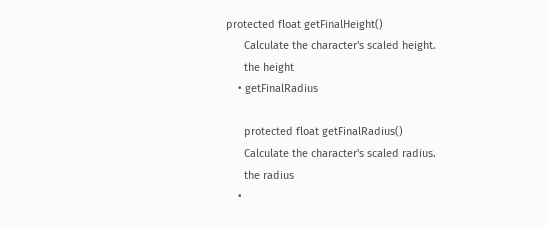protected float getFinalHeight()
      Calculate the character's scaled height.
      the height
    • getFinalRadius

      protected float getFinalRadius()
      Calculate the character's scaled radius.
      the radius
    •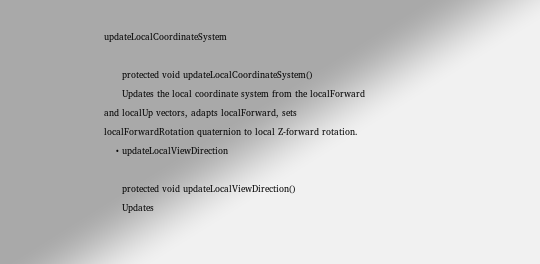updateLocalCoordinateSystem

      protected void updateLocalCoordinateSystem()
      Updates the local coordinate system from the localForward and localUp vectors, adapts localForward, sets localForwardRotation quaternion to local Z-forward rotation.
    • updateLocalViewDirection

      protected void updateLocalViewDirection()
      Updates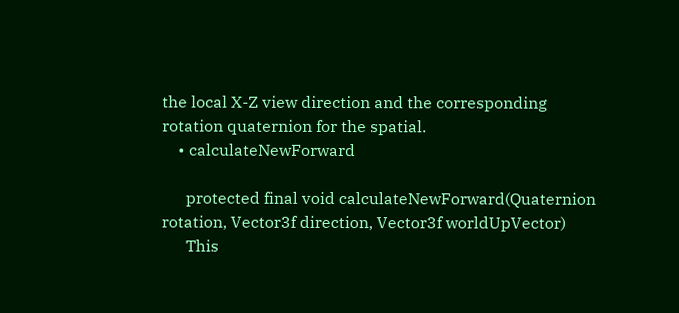the local X-Z view direction and the corresponding rotation quaternion for the spatial.
    • calculateNewForward

      protected final void calculateNewForward(Quaternion rotation, Vector3f direction, Vector3f worldUpVector)
      This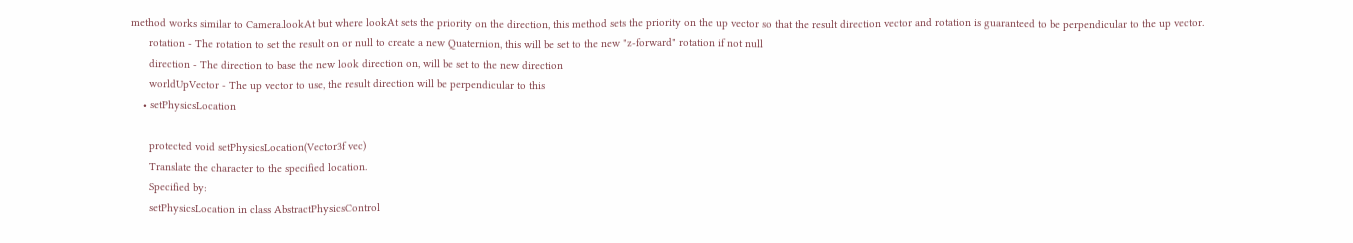method works similar to Camera.lookAt but where lookAt sets the priority on the direction, this method sets the priority on the up vector so that the result direction vector and rotation is guaranteed to be perpendicular to the up vector.
      rotation - The rotation to set the result on or null to create a new Quaternion, this will be set to the new "z-forward" rotation if not null
      direction - The direction to base the new look direction on, will be set to the new direction
      worldUpVector - The up vector to use, the result direction will be perpendicular to this
    • setPhysicsLocation

      protected void setPhysicsLocation(Vector3f vec)
      Translate the character to the specified location.
      Specified by:
      setPhysicsLocation in class AbstractPhysicsControl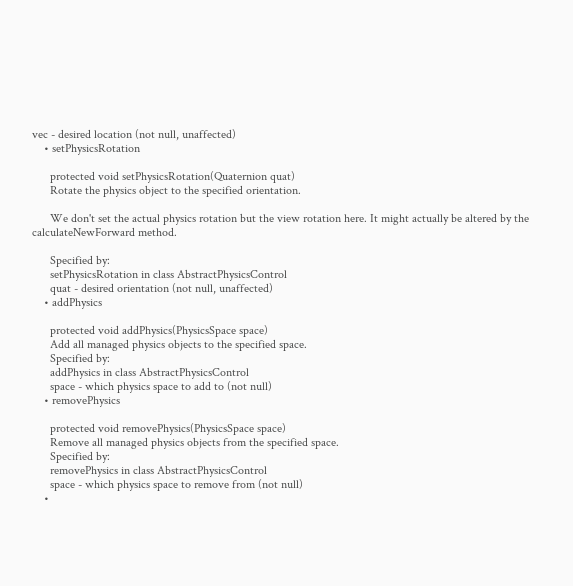vec - desired location (not null, unaffected)
    • setPhysicsRotation

      protected void setPhysicsRotation(Quaternion quat)
      Rotate the physics object to the specified orientation.

      We don't set the actual physics rotation but the view rotation here. It might actually be altered by the calculateNewForward method.

      Specified by:
      setPhysicsRotation in class AbstractPhysicsControl
      quat - desired orientation (not null, unaffected)
    • addPhysics

      protected void addPhysics(PhysicsSpace space)
      Add all managed physics objects to the specified space.
      Specified by:
      addPhysics in class AbstractPhysicsControl
      space - which physics space to add to (not null)
    • removePhysics

      protected void removePhysics(PhysicsSpace space)
      Remove all managed physics objects from the specified space.
      Specified by:
      removePhysics in class AbstractPhysicsControl
      space - which physics space to remove from (not null)
    •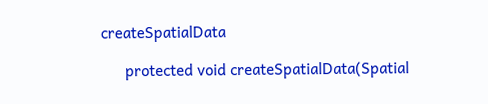createSpatialData

      protected void createSpatialData(Spatial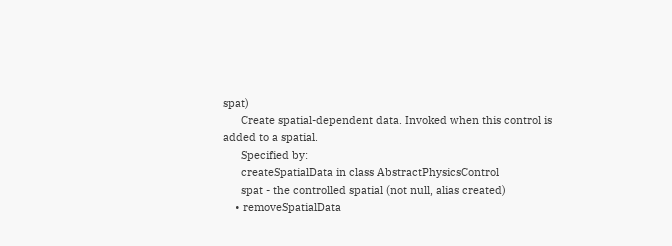spat)
      Create spatial-dependent data. Invoked when this control is added to a spatial.
      Specified by:
      createSpatialData in class AbstractPhysicsControl
      spat - the controlled spatial (not null, alias created)
    • removeSpatialData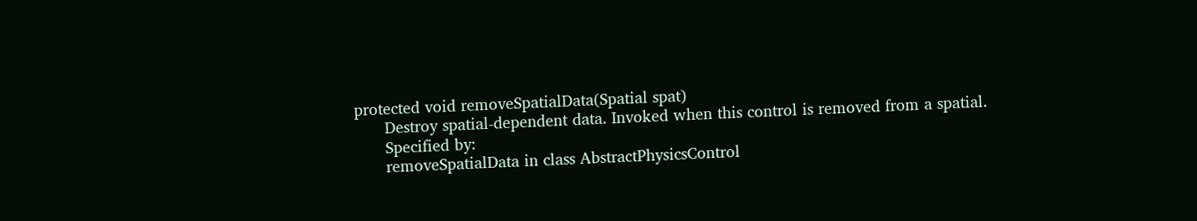protected void removeSpatialData(Spatial spat)
      Destroy spatial-dependent data. Invoked when this control is removed from a spatial.
      Specified by:
      removeSpatialData in class AbstractPhysicsControl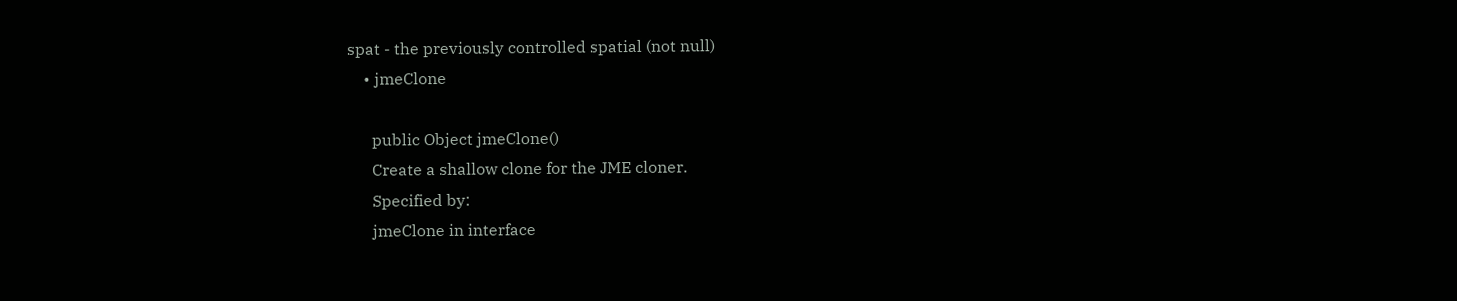spat - the previously controlled spatial (not null)
    • jmeClone

      public Object jmeClone()
      Create a shallow clone for the JME cloner.
      Specified by:
      jmeClone in interface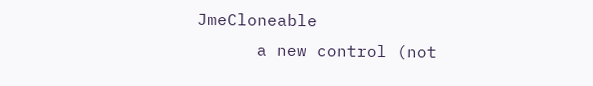JmeCloneable
      a new control (not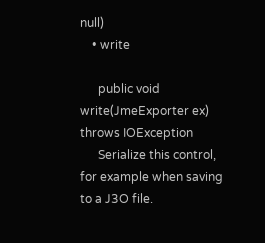null)
    • write

      public void write(JmeExporter ex) throws IOException
      Serialize this control, for example when saving to a J3O file.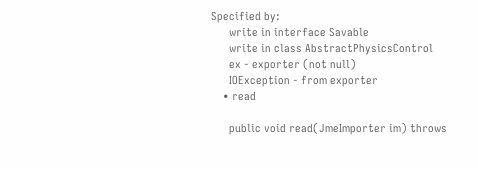Specified by:
      write in interface Savable
      write in class AbstractPhysicsControl
      ex - exporter (not null)
      IOException - from exporter
    • read

      public void read(JmeImporter im) throws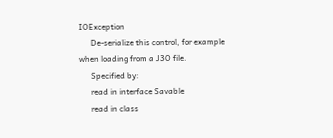IOException
      De-serialize this control, for example when loading from a J3O file.
      Specified by:
      read in interface Savable
      read in class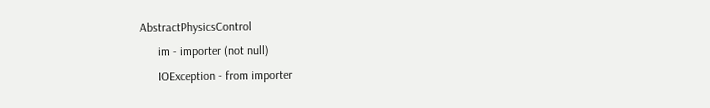AbstractPhysicsControl
      im - importer (not null)
      IOException - from importer